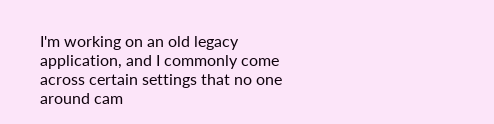I'm working on an old legacy application, and I commonly come across certain settings that no one around cam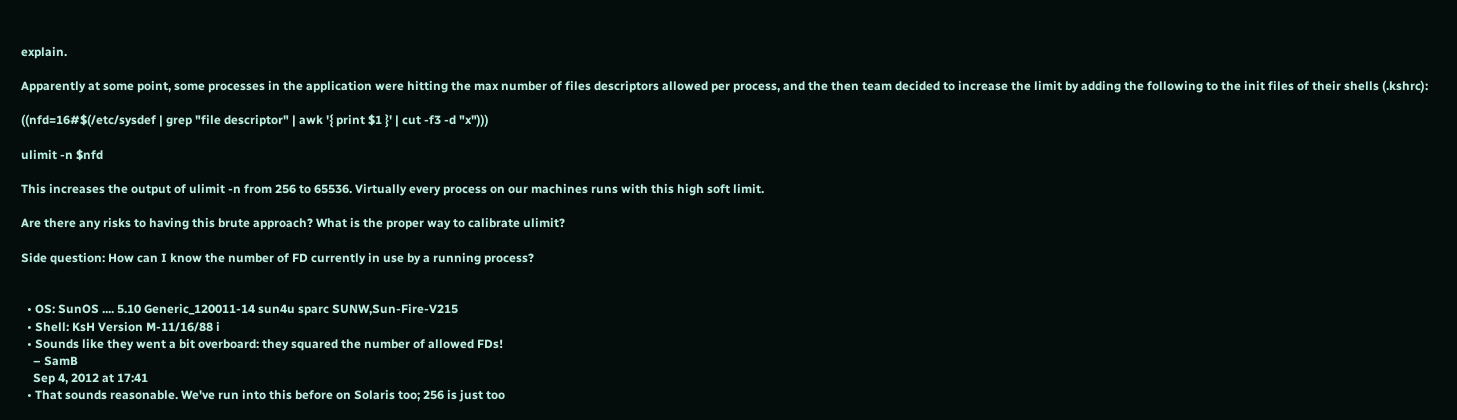explain.

Apparently at some point, some processes in the application were hitting the max number of files descriptors allowed per process, and the then team decided to increase the limit by adding the following to the init files of their shells (.kshrc):

((nfd=16#$(/etc/sysdef | grep "file descriptor" | awk '{ print $1 }' | cut -f3 -d "x")))

ulimit -n $nfd

This increases the output of ulimit -n from 256 to 65536. Virtually every process on our machines runs with this high soft limit.

Are there any risks to having this brute approach? What is the proper way to calibrate ulimit?

Side question: How can I know the number of FD currently in use by a running process?


  • OS: SunOS .... 5.10 Generic_120011-14 sun4u sparc SUNW,Sun-Fire-V215
  • Shell: KsH Version M-11/16/88 i
  • Sounds like they went a bit overboard: they squared the number of allowed FDs!
    – SamB
    Sep 4, 2012 at 17:41
  • That sounds reasonable. We've run into this before on Solaris too; 256 is just too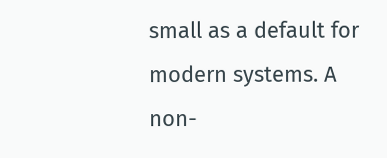small as a default for modern systems. A non-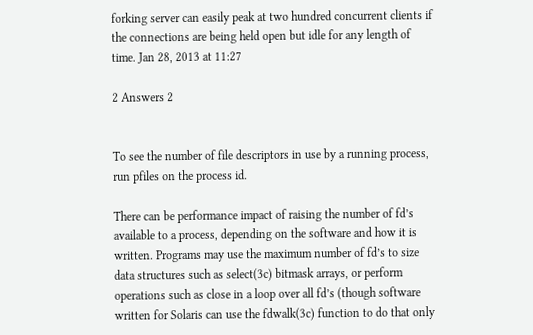forking server can easily peak at two hundred concurrent clients if the connections are being held open but idle for any length of time. Jan 28, 2013 at 11:27

2 Answers 2


To see the number of file descriptors in use by a running process, run pfiles on the process id.

There can be performance impact of raising the number of fd’s available to a process, depending on the software and how it is written. Programs may use the maximum number of fd’s to size data structures such as select(3c) bitmask arrays, or perform operations such as close in a loop over all fd’s (though software written for Solaris can use the fdwalk(3c) function to do that only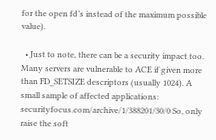for the open fd’s instead of the maximum possible value).

  • Just to note, there can be a security impact too. Many servers are vulnerable to ACE if given more than FD_SETSIZE descriptors (usually 1024). A small sample of affected applications: securityfocus.com/archive/1/388201/30/0 So, only raise the soft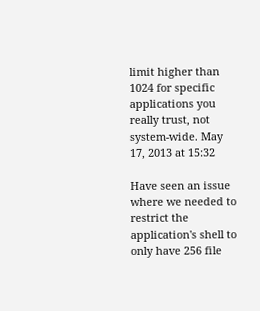limit higher than 1024 for specific applications you really trust, not system-wide. May 17, 2013 at 15:32

Have seen an issue where we needed to restrict the application's shell to only have 256 file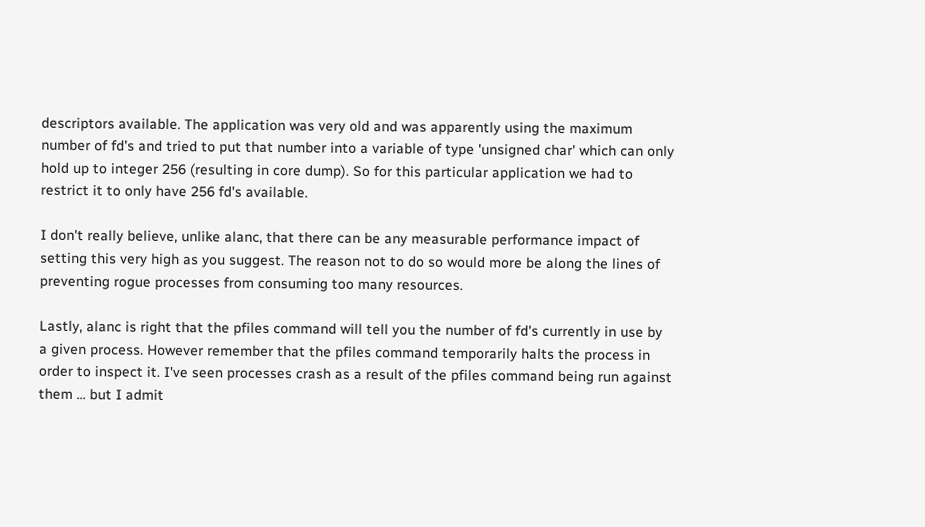descriptors available. The application was very old and was apparently using the maximum number of fd's and tried to put that number into a variable of type 'unsigned char' which can only hold up to integer 256 (resulting in core dump). So for this particular application we had to restrict it to only have 256 fd's available.

I don't really believe, unlike alanc, that there can be any measurable performance impact of setting this very high as you suggest. The reason not to do so would more be along the lines of preventing rogue processes from consuming too many resources.

Lastly, alanc is right that the pfiles command will tell you the number of fd's currently in use by a given process. However remember that the pfiles command temporarily halts the process in order to inspect it. I've seen processes crash as a result of the pfiles command being run against them ... but I admit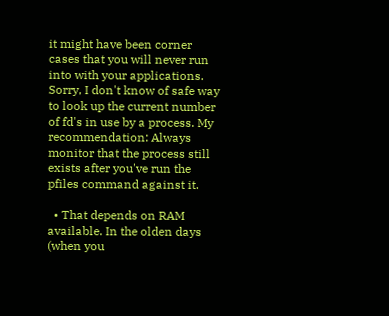it might have been corner cases that you will never run into with your applications. Sorry, I don't know of safe way to look up the current number of fd's in use by a process. My recommendation: Always monitor that the process still exists after you've run the pfiles command against it.

  • That depends on RAM available. In the olden days (when you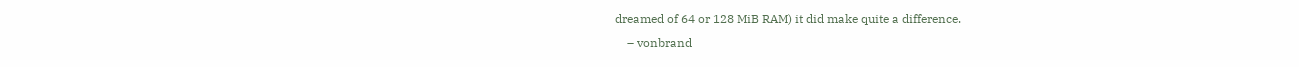dreamed of 64 or 128 MiB RAM) it did make quite a difference.
    – vonbrand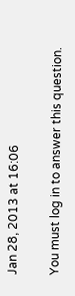Jan 28, 2013 at 16:06

You must log in to answer this question.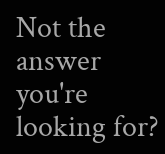Not the answer you're looking for?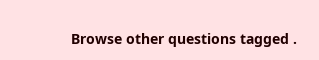Browse other questions tagged .